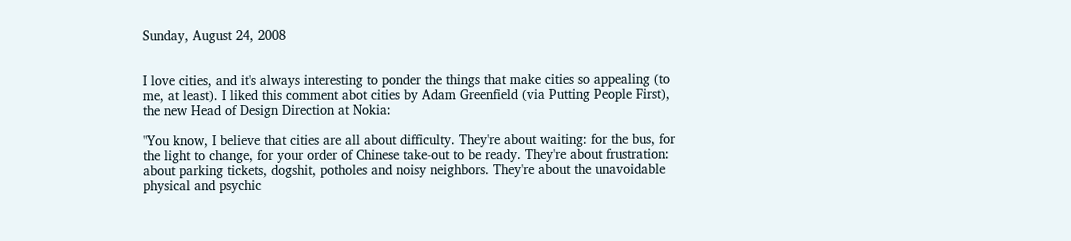Sunday, August 24, 2008


I love cities, and it's always interesting to ponder the things that make cities so appealing (to me, at least). I liked this comment abot cities by Adam Greenfield (via Putting People First), the new Head of Design Direction at Nokia:

"You know, I believe that cities are all about difficulty. They're about waiting: for the bus, for the light to change, for your order of Chinese take-out to be ready. They're about frustration: about parking tickets, dogshit, potholes and noisy neighbors. They're about the unavoidable physical and psychic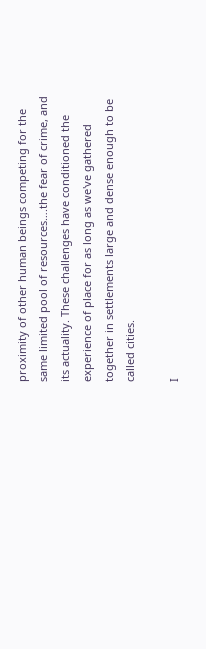proximity of other human beings competing for the same limited pool of resources….the fear of crime, and its actuality. These challenges have conditioned the experience of place for as long as we've gathered together in settlements large and dense enough to be called cities.

I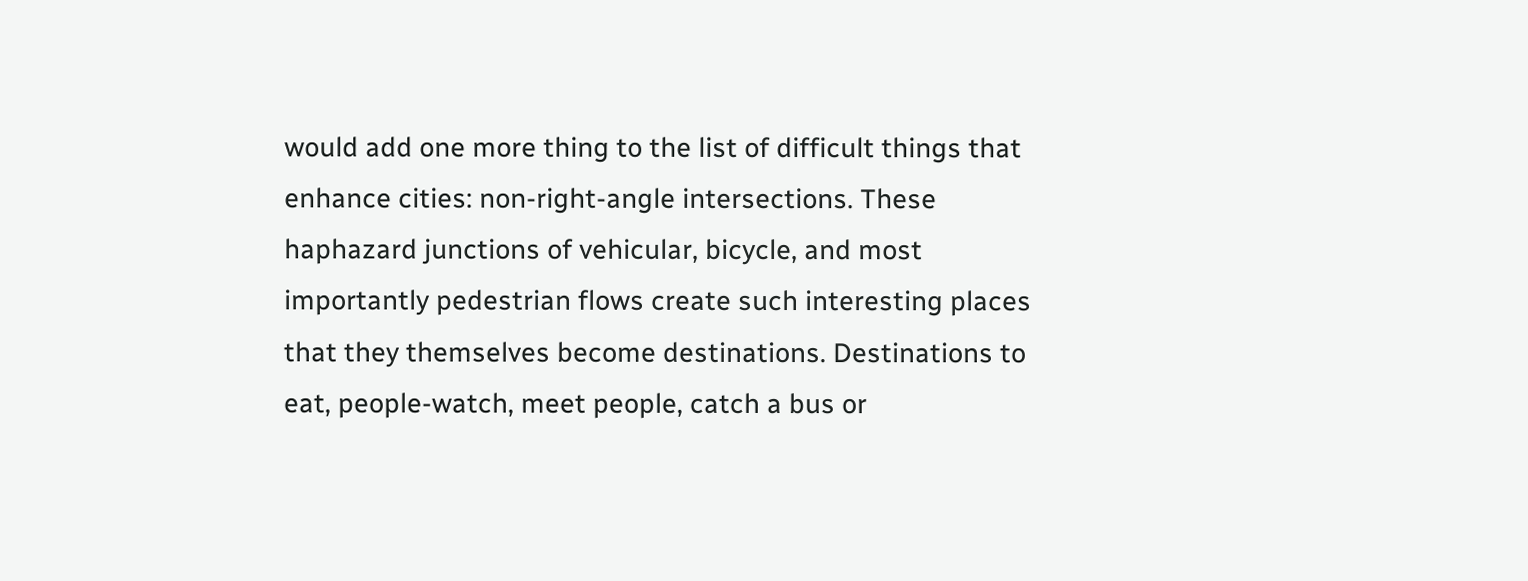would add one more thing to the list of difficult things that enhance cities: non-right-angle intersections. These haphazard junctions of vehicular, bicycle, and most importantly pedestrian flows create such interesting places that they themselves become destinations. Destinations to eat, people-watch, meet people, catch a bus or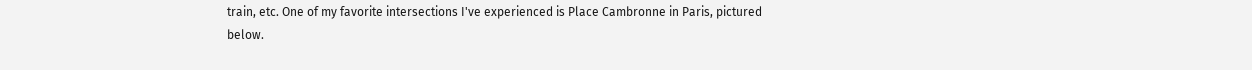train, etc. One of my favorite intersections I've experienced is Place Cambronne in Paris, pictured below.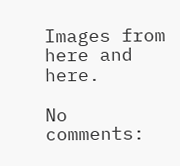Images from here and here.

No comments: